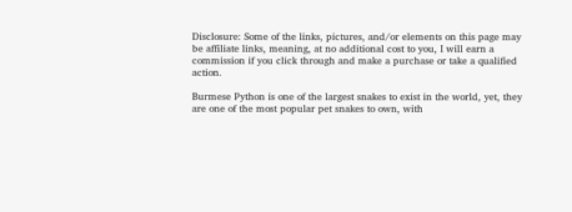Disclosure: Some of the links, pictures, and/or elements on this page may be affiliate links, meaning, at no additional cost to you, I will earn a commission if you click through and make a purchase or take a qualified action.

Burmese Python is one of the largest snakes to exist in the world, yet, they are one of the most popular pet snakes to own, with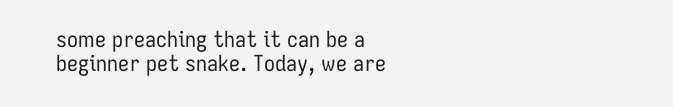some preaching that it can be a beginner pet snake. Today, we are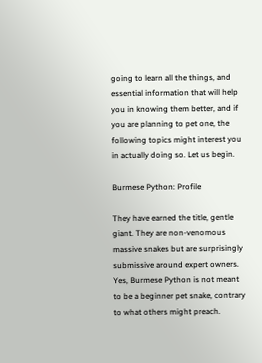going to learn all the things, and essential information that will help you in knowing them better, and if you are planning to pet one, the following topics might interest you in actually doing so. Let us begin.

Burmese Python: Profile

They have earned the title, gentle giant. They are non-venomous massive snakes but are surprisingly submissive around expert owners. Yes, Burmese Python is not meant to be a beginner pet snake, contrary to what others might preach.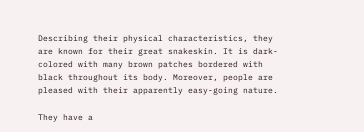Describing their physical characteristics, they are known for their great snakeskin. It is dark-colored with many brown patches bordered with black throughout its body. Moreover, people are pleased with their apparently easy-going nature.

They have a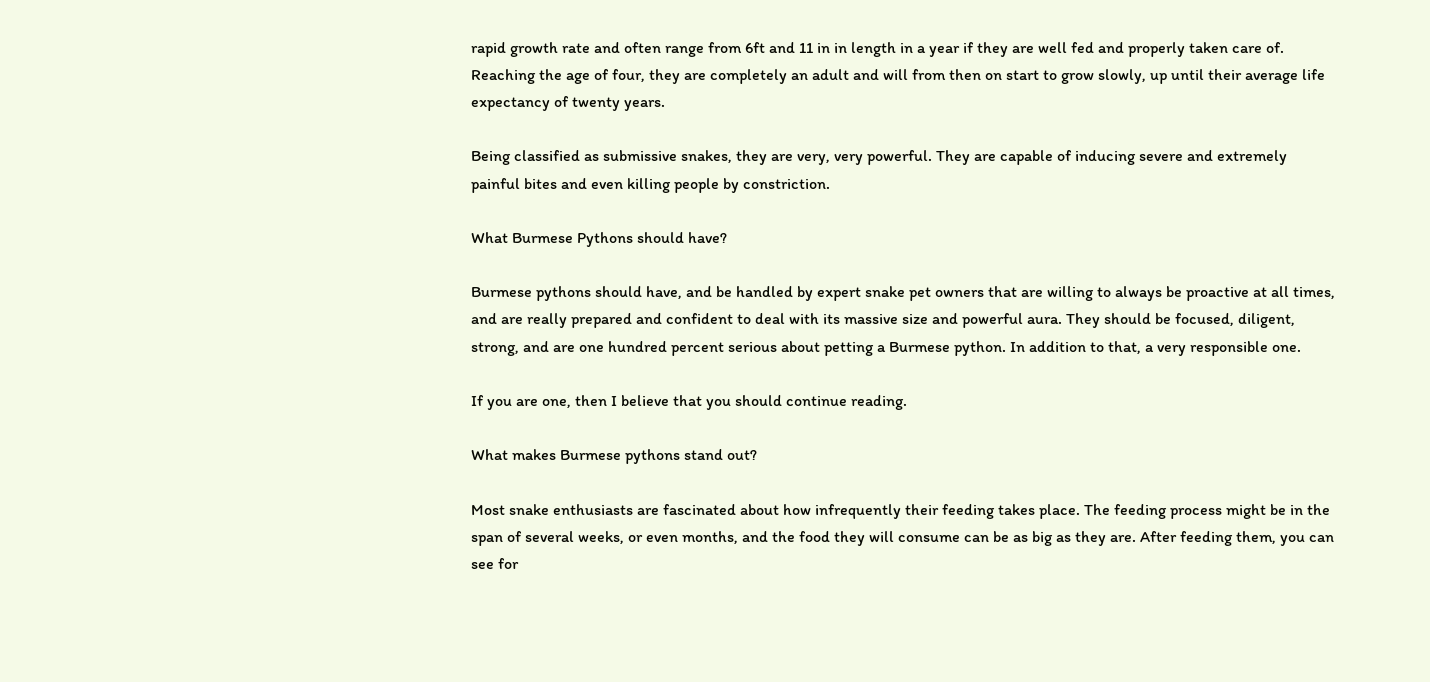rapid growth rate and often range from 6ft and 11 in in length in a year if they are well fed and properly taken care of. Reaching the age of four, they are completely an adult and will from then on start to grow slowly, up until their average life expectancy of twenty years.

Being classified as submissive snakes, they are very, very powerful. They are capable of inducing severe and extremely painful bites and even killing people by constriction.

What Burmese Pythons should have?

Burmese pythons should have, and be handled by expert snake pet owners that are willing to always be proactive at all times, and are really prepared and confident to deal with its massive size and powerful aura. They should be focused, diligent, strong, and are one hundred percent serious about petting a Burmese python. In addition to that, a very responsible one.

If you are one, then I believe that you should continue reading.

What makes Burmese pythons stand out?

Most snake enthusiasts are fascinated about how infrequently their feeding takes place. The feeding process might be in the span of several weeks, or even months, and the food they will consume can be as big as they are. After feeding them, you can see for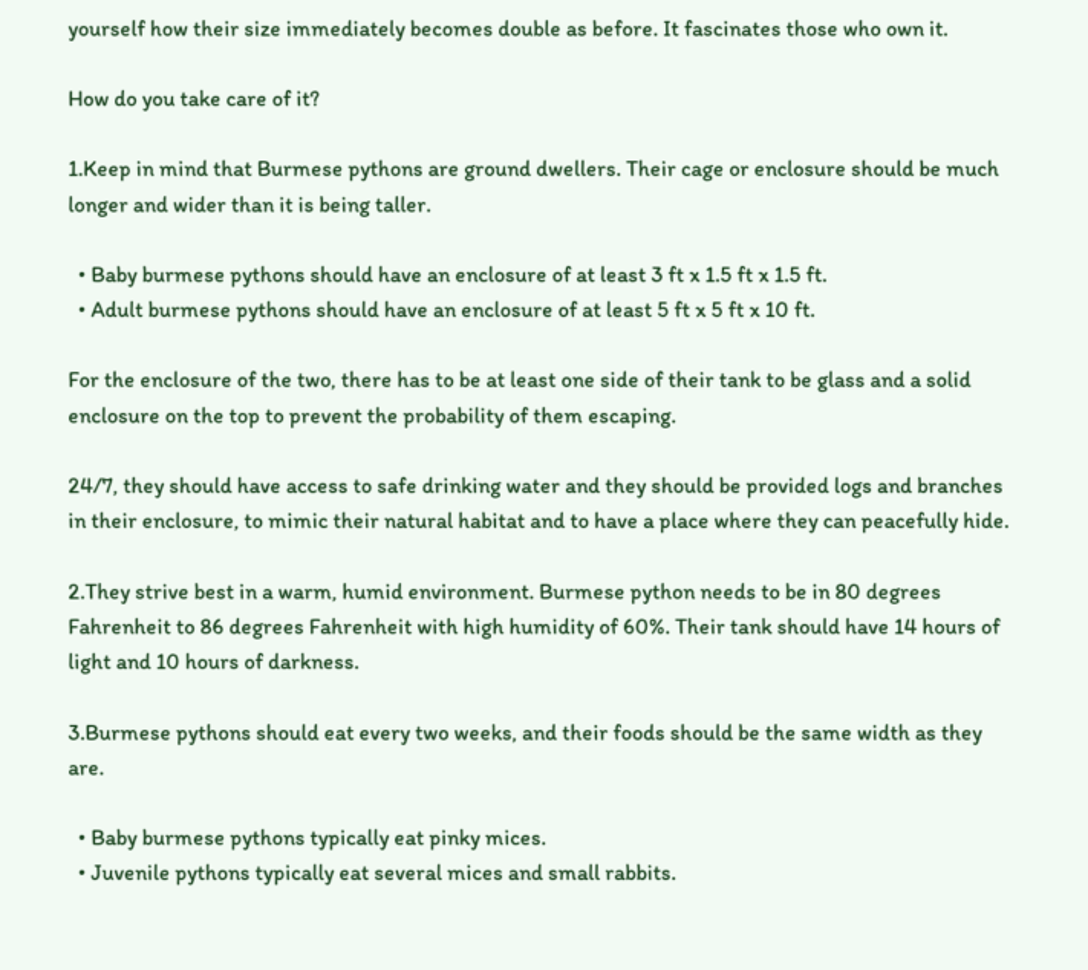yourself how their size immediately becomes double as before. It fascinates those who own it.

How do you take care of it?

1.Keep in mind that Burmese pythons are ground dwellers. Their cage or enclosure should be much longer and wider than it is being taller.

  • Baby burmese pythons should have an enclosure of at least 3 ft x 1.5 ft x 1.5 ft.
  • Adult burmese pythons should have an enclosure of at least 5 ft x 5 ft x 10 ft.

For the enclosure of the two, there has to be at least one side of their tank to be glass and a solid enclosure on the top to prevent the probability of them escaping.

24/7, they should have access to safe drinking water and they should be provided logs and branches in their enclosure, to mimic their natural habitat and to have a place where they can peacefully hide.

2.They strive best in a warm, humid environment. Burmese python needs to be in 80 degrees Fahrenheit to 86 degrees Fahrenheit with high humidity of 60%. Their tank should have 14 hours of light and 10 hours of darkness.

3.Burmese pythons should eat every two weeks, and their foods should be the same width as they are.

  • Baby burmese pythons typically eat pinky mices.
  • Juvenile pythons typically eat several mices and small rabbits.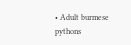• Adult burmese pythons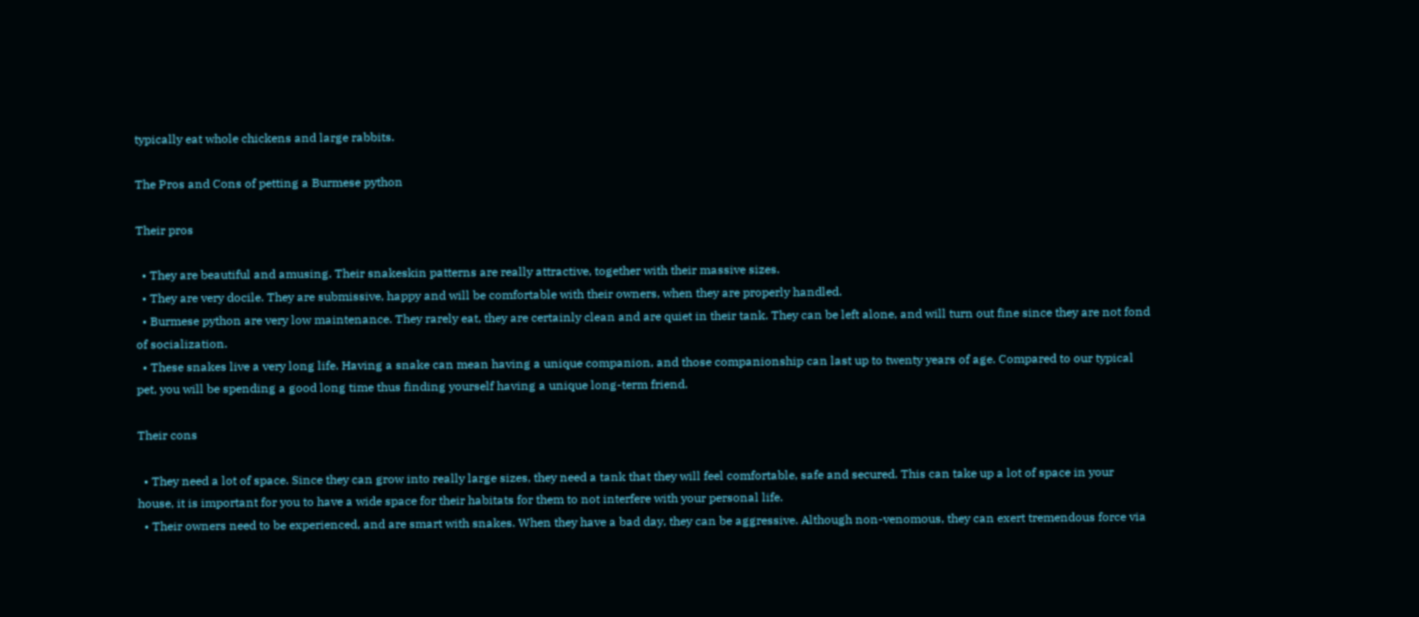typically eat whole chickens and large rabbits.

The Pros and Cons of petting a Burmese python

Their pros

  • They are beautiful and amusing. Their snakeskin patterns are really attractive, together with their massive sizes.
  • They are very docile. They are submissive, happy and will be comfortable with their owners, when they are properly handled.
  • Burmese python are very low maintenance. They rarely eat, they are certainly clean and are quiet in their tank. They can be left alone, and will turn out fine since they are not fond of socialization.
  • These snakes live a very long life. Having a snake can mean having a unique companion, and those companionship can last up to twenty years of age. Compared to our typical pet, you will be spending a good long time thus finding yourself having a unique long-term friend.

Their cons

  • They need a lot of space. Since they can grow into really large sizes, they need a tank that they will feel comfortable, safe and secured. This can take up a lot of space in your house, it is important for you to have a wide space for their habitats for them to not interfere with your personal life.
  • Their owners need to be experienced, and are smart with snakes. When they have a bad day, they can be aggressive. Although non-venomous, they can exert tremendous force via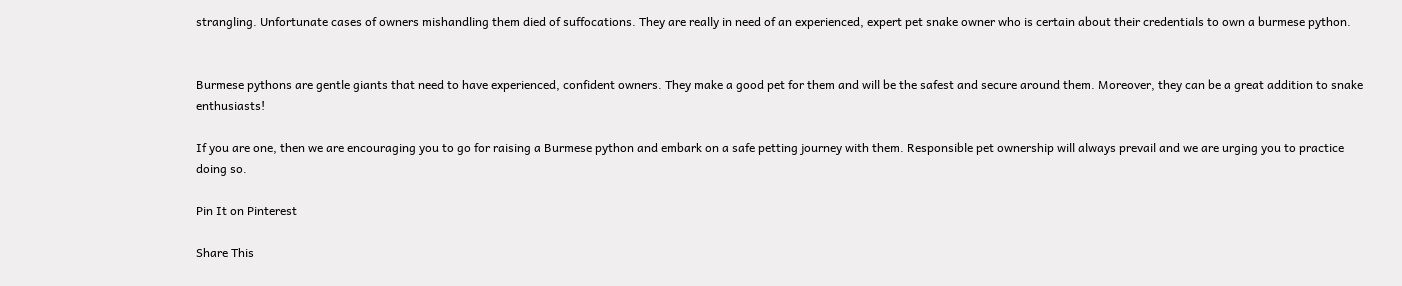strangling. Unfortunate cases of owners mishandling them died of suffocations. They are really in need of an experienced, expert pet snake owner who is certain about their credentials to own a burmese python.


Burmese pythons are gentle giants that need to have experienced, confident owners. They make a good pet for them and will be the safest and secure around them. Moreover, they can be a great addition to snake enthusiasts!

If you are one, then we are encouraging you to go for raising a Burmese python and embark on a safe petting journey with them. Responsible pet ownership will always prevail and we are urging you to practice doing so.

Pin It on Pinterest

Share This